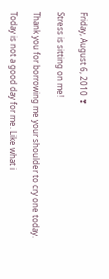Friday, August 6, 2010 ❣

Stress is sitting on me!

Thank you for borrowing me your shoulder to cry one today.

Today is not a good day for me. Like what i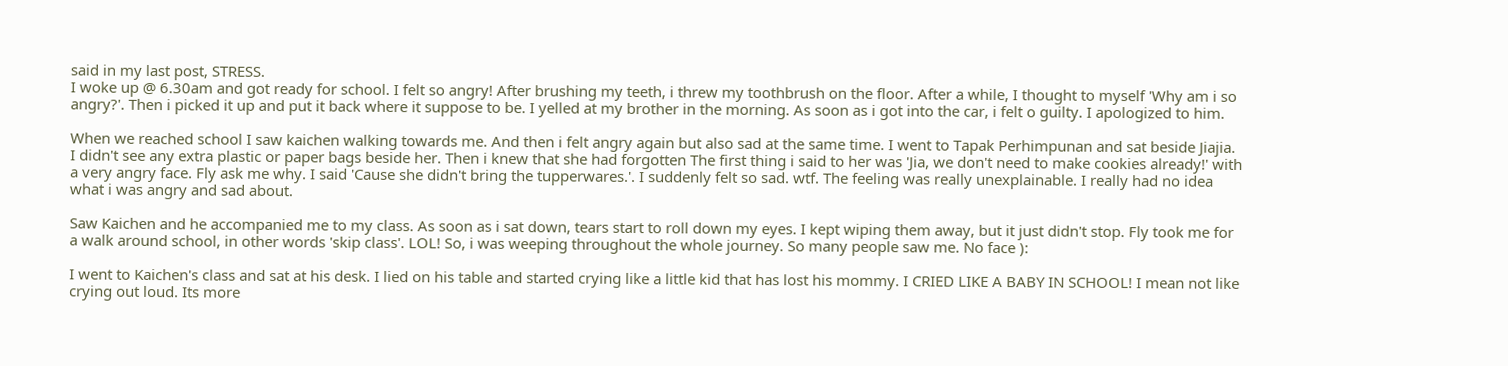said in my last post, STRESS.
I woke up @ 6.30am and got ready for school. I felt so angry! After brushing my teeth, i threw my toothbrush on the floor. After a while, I thought to myself 'Why am i so angry?'. Then i picked it up and put it back where it suppose to be. I yelled at my brother in the morning. As soon as i got into the car, i felt o guilty. I apologized to him.

When we reached school I saw kaichen walking towards me. And then i felt angry again but also sad at the same time. I went to Tapak Perhimpunan and sat beside Jiajia. I didn't see any extra plastic or paper bags beside her. Then i knew that she had forgotten The first thing i said to her was 'Jia, we don't need to make cookies already!' with a very angry face. Fly ask me why. I said 'Cause she didn't bring the tupperwares.'. I suddenly felt so sad. wtf. The feeling was really unexplainable. I really had no idea what i was angry and sad about.

Saw Kaichen and he accompanied me to my class. As soon as i sat down, tears start to roll down my eyes. I kept wiping them away, but it just didn't stop. Fly took me for a walk around school, in other words 'skip class'. LOL! So, i was weeping throughout the whole journey. So many people saw me. No face ):

I went to Kaichen's class and sat at his desk. I lied on his table and started crying like a little kid that has lost his mommy. I CRIED LIKE A BABY IN SCHOOL! I mean not like crying out loud. Its more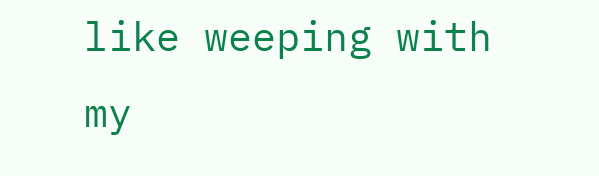like weeping with my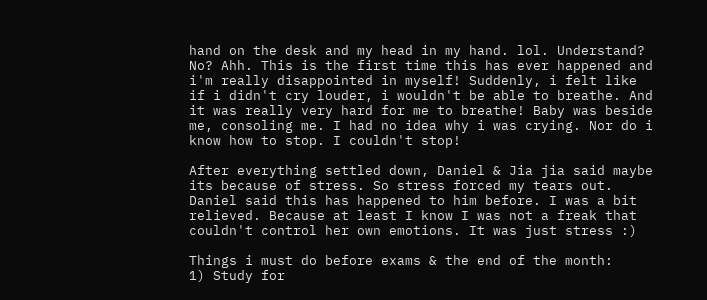hand on the desk and my head in my hand. lol. Understand? No? Ahh. This is the first time this has ever happened and i'm really disappointed in myself! Suddenly, i felt like if i didn't cry louder, i wouldn't be able to breathe. And it was really very hard for me to breathe! Baby was beside me, consoling me. I had no idea why i was crying. Nor do i know how to stop. I couldn't stop!

After everything settled down, Daniel & Jia jia said maybe its because of stress. So stress forced my tears out. Daniel said this has happened to him before. I was a bit relieved. Because at least I know I was not a freak that couldn't control her own emotions. It was just stress :)

Things i must do before exams & the end of the month:
1) Study for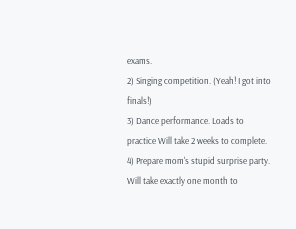exams.
2) Singing competition. (Yeah! I got into finals!)
3) Dance performance. Loads to practice Will take 2 weeks to complete.
4) Prepare mom's stupid surprise party. Will take exactly one month to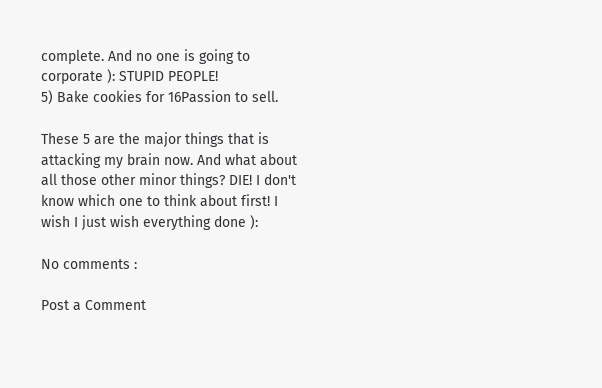complete. And no one is going to corporate ): STUPID PEOPLE!
5) Bake cookies for 16Passion to sell.

These 5 are the major things that is attacking my brain now. And what about all those other minor things? DIE! I don't know which one to think about first! I wish I just wish everything done ):

No comments :

Post a Comment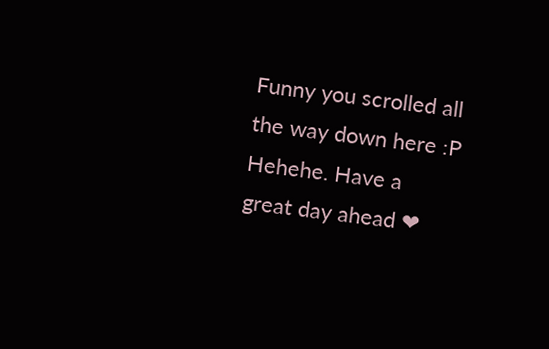Funny you scrolled all the way down here :P Hehehe. Have a great day ahead ❤